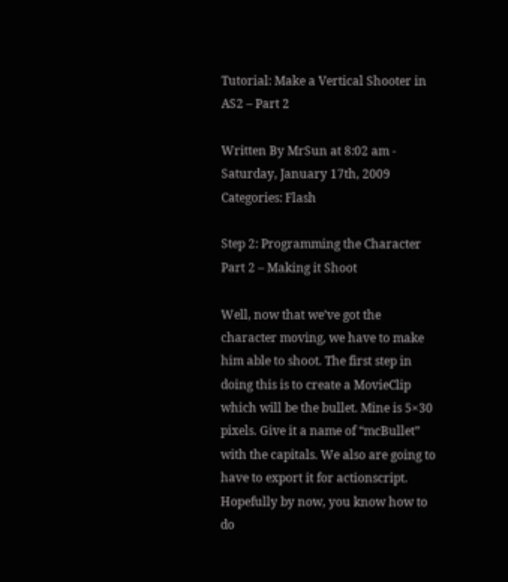Tutorial: Make a Vertical Shooter in AS2 – Part 2

Written By MrSun at 8:02 am - Saturday, January 17th, 2009
Categories: Flash

Step 2: Programming the Character Part 2 – Making it Shoot

Well, now that we’ve got the character moving, we have to make him able to shoot. The first step in doing this is to create a MovieClip which will be the bullet. Mine is 5×30 pixels. Give it a name of “mcBullet” with the capitals. We also are going to have to export it for actionscript. Hopefully by now, you know how to do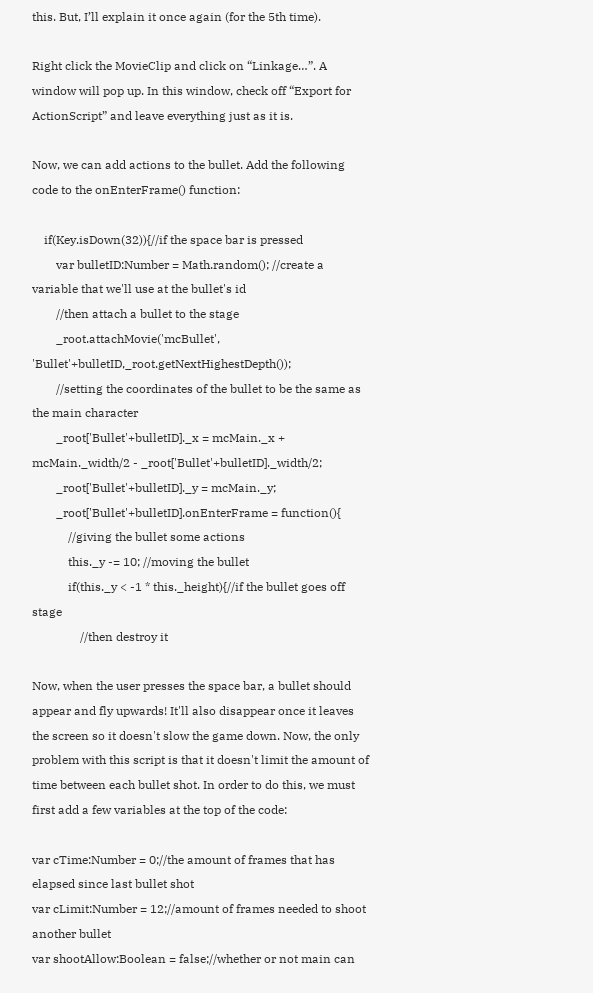this. But, I’ll explain it once again (for the 5th time).

Right click the MovieClip and click on “Linkage…”. A window will pop up. In this window, check off “Export for ActionScript” and leave everything just as it is.

Now, we can add actions to the bullet. Add the following code to the onEnterFrame() function:

    if(Key.isDown(32)){//if the space bar is pressed
        var bulletID:Number = Math.random(); //create a variable that we'll use at the bullet's id
        //then attach a bullet to the stage
        _root.attachMovie('mcBullet', 'Bullet'+bulletID,_root.getNextHighestDepth());
        //setting the coordinates of the bullet to be the same as the main character
        _root['Bullet'+bulletID]._x = mcMain._x + mcMain._width/2 - _root['Bullet'+bulletID]._width/2;
        _root['Bullet'+bulletID]._y = mcMain._y;
        _root['Bullet'+bulletID].onEnterFrame = function(){
            //giving the bullet some actions
            this._y -= 10; //moving the bullet
            if(this._y < -1 * this._height){//if the bullet goes off stage
                //then destroy it

Now, when the user presses the space bar, a bullet should appear and fly upwards! It'll also disappear once it leaves the screen so it doesn't slow the game down. Now, the only problem with this script is that it doesn't limit the amount of time between each bullet shot. In order to do this, we must first add a few variables at the top of the code:

var cTime:Number = 0;//the amount of frames that has elapsed since last bullet shot
var cLimit:Number = 12;//amount of frames needed to shoot another bullet
var shootAllow:Boolean = false;//whether or not main can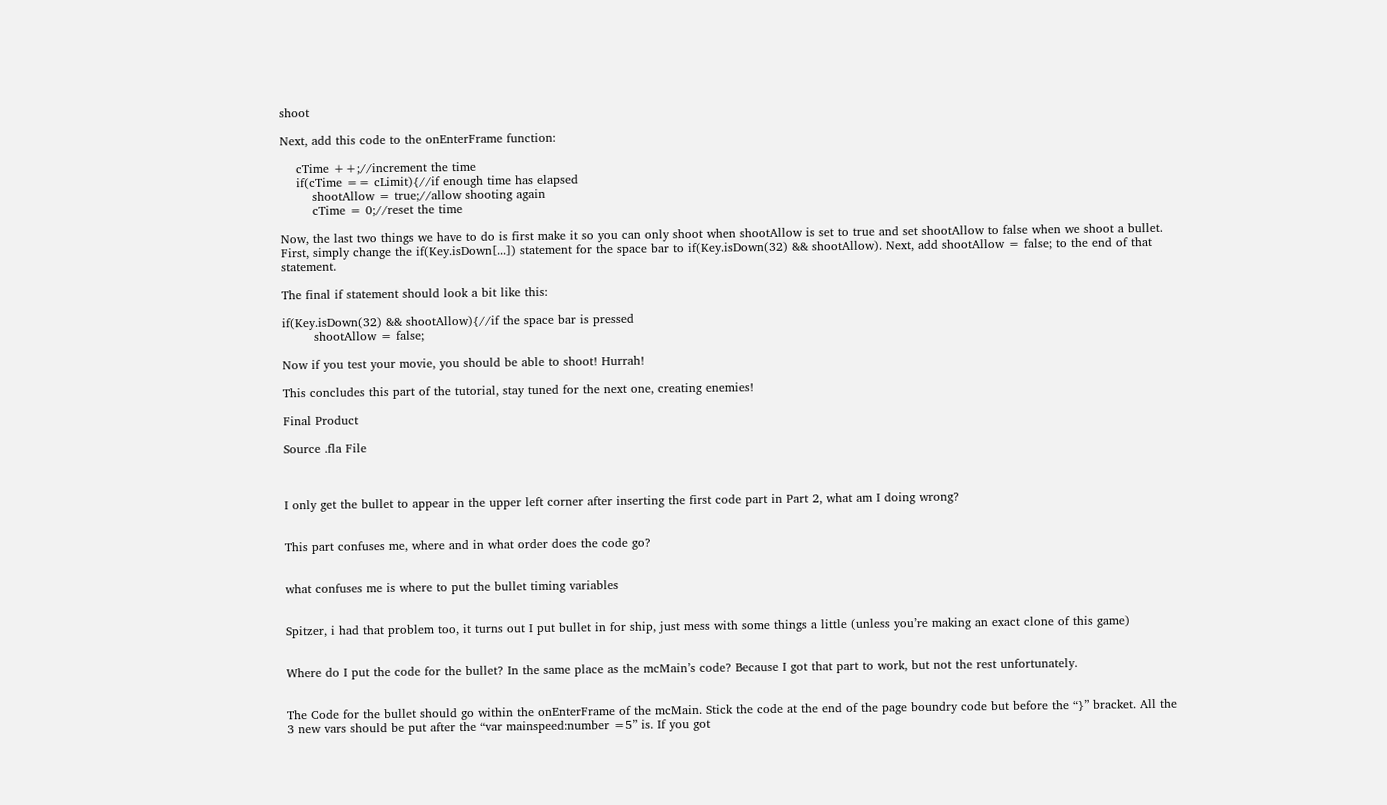shoot

Next, add this code to the onEnterFrame function:

    cTime ++;//increment the time
    if(cTime == cLimit){//if enough time has elapsed
        shootAllow = true;//allow shooting again
        cTime = 0;//reset the time

Now, the last two things we have to do is first make it so you can only shoot when shootAllow is set to true and set shootAllow to false when we shoot a bullet. First, simply change the if(Key.isDown[...]) statement for the space bar to if(Key.isDown(32) && shootAllow). Next, add shootAllow = false; to the end of that statement.

The final if statement should look a bit like this:

if(Key.isDown(32) && shootAllow){//if the space bar is pressed
        shootAllow = false;

Now if you test your movie, you should be able to shoot! Hurrah!

This concludes this part of the tutorial, stay tuned for the next one, creating enemies!

Final Product

Source .fla File



I only get the bullet to appear in the upper left corner after inserting the first code part in Part 2, what am I doing wrong?


This part confuses me, where and in what order does the code go?


what confuses me is where to put the bullet timing variables


Spitzer, i had that problem too, it turns out I put bullet in for ship, just mess with some things a little (unless you’re making an exact clone of this game)


Where do I put the code for the bullet? In the same place as the mcMain’s code? Because I got that part to work, but not the rest unfortunately.


The Code for the bullet should go within the onEnterFrame of the mcMain. Stick the code at the end of the page boundry code but before the “}” bracket. All the 3 new vars should be put after the “var mainspeed:number =5” is. If you got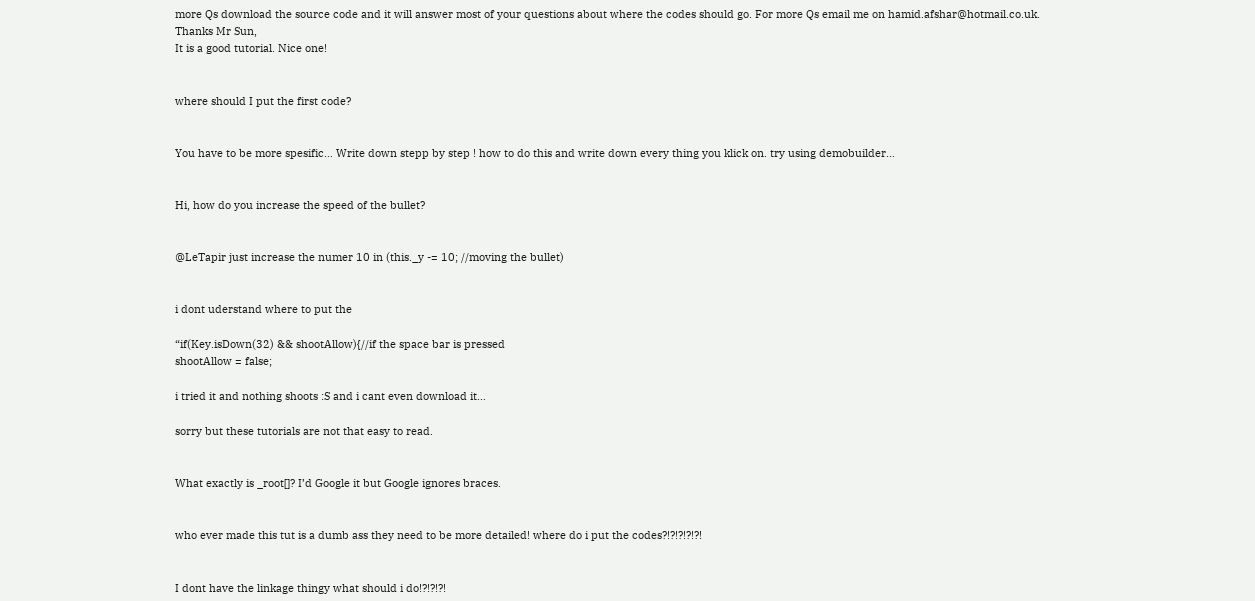more Qs download the source code and it will answer most of your questions about where the codes should go. For more Qs email me on hamid.afshar@hotmail.co.uk.
Thanks Mr Sun,
It is a good tutorial. Nice one!


where should I put the first code?


You have to be more spesific… Write down stepp by step ! how to do this and write down every thing you klick on. try using demobuilder…


Hi, how do you increase the speed of the bullet?


@LeTapir just increase the numer 10 in (this._y -= 10; //moving the bullet)


i dont uderstand where to put the

“if(Key.isDown(32) && shootAllow){//if the space bar is pressed
shootAllow = false;

i tried it and nothing shoots :S and i cant even download it…

sorry but these tutorials are not that easy to read.


What exactly is _root[]? I’d Google it but Google ignores braces.


who ever made this tut is a dumb ass they need to be more detailed! where do i put the codes?!?!?!?!?!


I dont have the linkage thingy what should i do!?!?!?!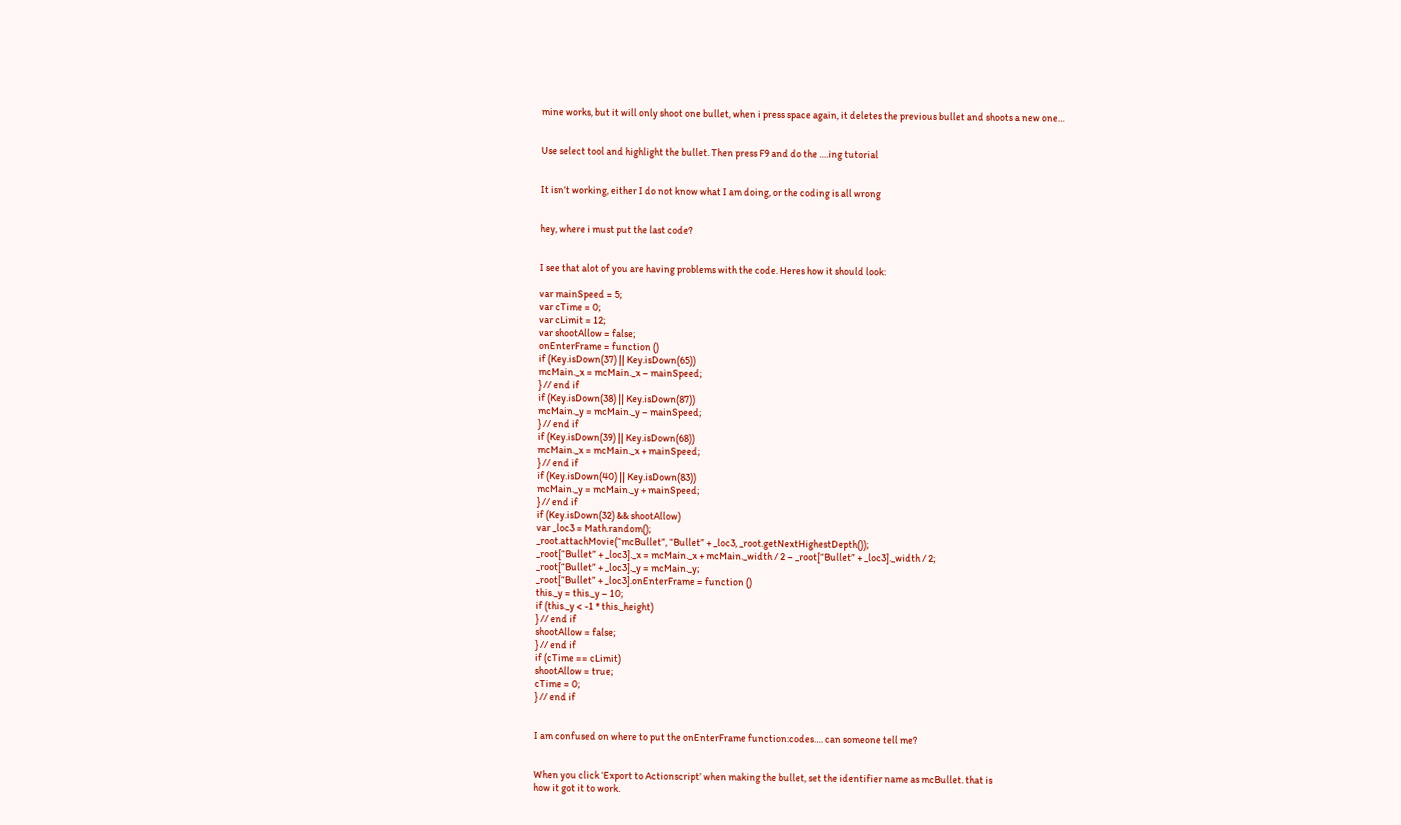mine works, but it will only shoot one bullet, when i press space again, it deletes the previous bullet and shoots a new one…


Use select tool and highlight the bullet. Then press F9 and do the ….ing tutorial


It isn’t working, either I do not know what I am doing, or the coding is all wrong


hey, where i must put the last code?


I see that alot of you are having problems with the code. Heres how it should look:

var mainSpeed = 5;
var cTime = 0;
var cLimit = 12;
var shootAllow = false;
onEnterFrame = function ()
if (Key.isDown(37) || Key.isDown(65))
mcMain._x = mcMain._x – mainSpeed;
} // end if
if (Key.isDown(38) || Key.isDown(87))
mcMain._y = mcMain._y – mainSpeed;
} // end if
if (Key.isDown(39) || Key.isDown(68))
mcMain._x = mcMain._x + mainSpeed;
} // end if
if (Key.isDown(40) || Key.isDown(83))
mcMain._y = mcMain._y + mainSpeed;
} // end if
if (Key.isDown(32) && shootAllow)
var _loc3 = Math.random();
_root.attachMovie(“mcBullet”, “Bullet” + _loc3, _root.getNextHighestDepth());
_root[“Bullet” + _loc3]._x = mcMain._x + mcMain._width / 2 – _root[“Bullet” + _loc3]._width / 2;
_root[“Bullet” + _loc3]._y = mcMain._y;
_root[“Bullet” + _loc3].onEnterFrame = function ()
this._y = this._y – 10;
if (this._y < -1 * this._height)
} // end if
shootAllow = false;
} // end if
if (cTime == cLimit)
shootAllow = true;
cTime = 0;
} // end if


I am confused on where to put the onEnterFrame function:codes…. can someone tell me?


When you click ‘Export to Actionscript’ when making the bullet, set the identifier name as mcBullet. that is
how it got it to work.